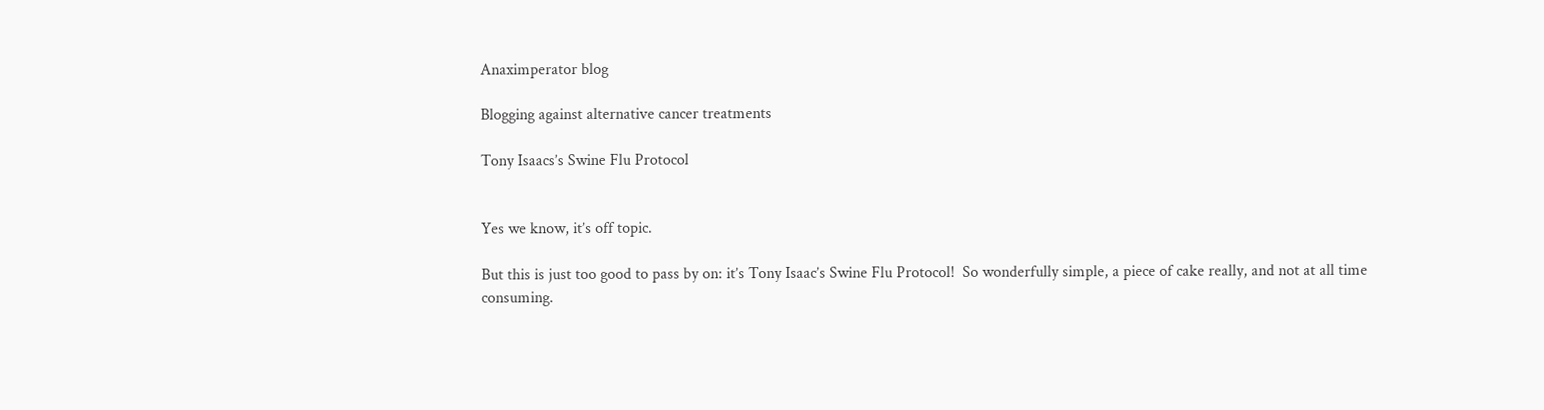Anaximperator blog

Blogging against alternative cancer treatments

Tony Isaacs’s Swine Flu Protocol


Yes we know, it’s off topic.

But this is just too good to pass by on: it’s Tony Isaac’s Swine Flu Protocol!  So wonderfully simple, a piece of cake really, and not at all time consuming.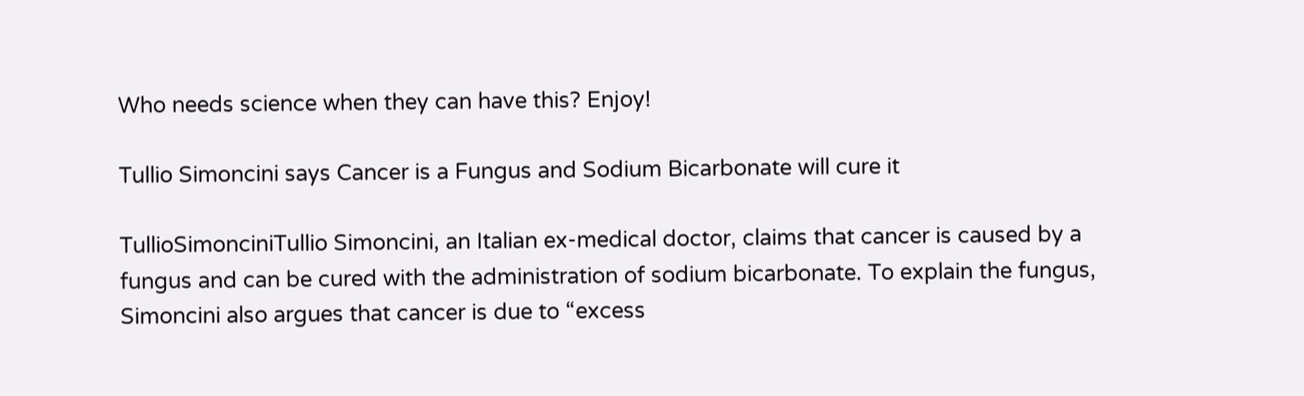Who needs science when they can have this? Enjoy!

Tullio Simoncini says Cancer is a Fungus and Sodium Bicarbonate will cure it

TullioSimonciniTullio Simoncini, an Italian ex-medical doctor, claims that cancer is caused by a fungus and can be cured with the administration of sodium bicarbonate. To explain the fungus, Simoncini also argues that cancer is due to “excess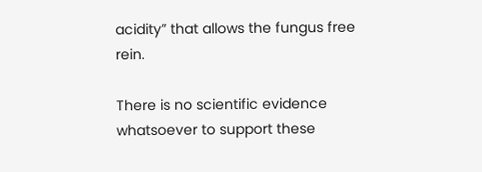acidity” that allows the fungus free rein.

There is no scientific evidence whatsoever to support these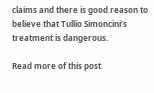claims and there is good reason to believe that Tullio Simoncini’s treatment is dangerous.

Read more of this post